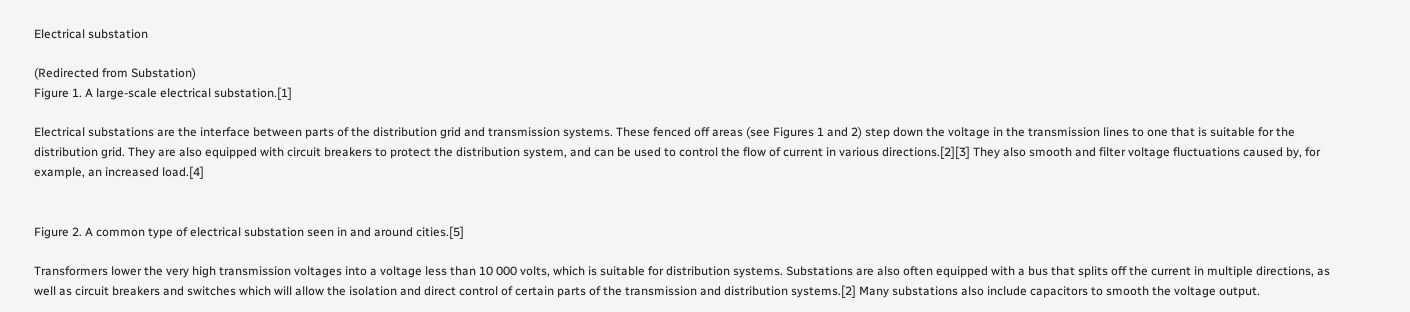Electrical substation

(Redirected from Substation)
Figure 1. A large-scale electrical substation.[1]

Electrical substations are the interface between parts of the distribution grid and transmission systems. These fenced off areas (see Figures 1 and 2) step down the voltage in the transmission lines to one that is suitable for the distribution grid. They are also equipped with circuit breakers to protect the distribution system, and can be used to control the flow of current in various directions.[2][3] They also smooth and filter voltage fluctuations caused by, for example, an increased load.[4]


Figure 2. A common type of electrical substation seen in and around cities.[5]

Transformers lower the very high transmission voltages into a voltage less than 10 000 volts, which is suitable for distribution systems. Substations are also often equipped with a bus that splits off the current in multiple directions, as well as circuit breakers and switches which will allow the isolation and direct control of certain parts of the transmission and distribution systems.[2] Many substations also include capacitors to smooth the voltage output.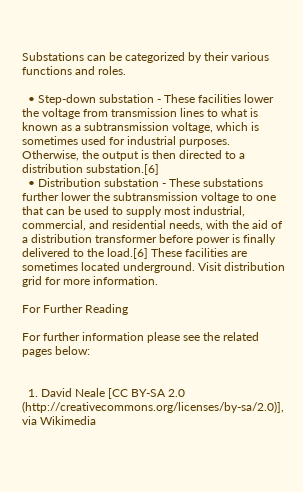Substations can be categorized by their various functions and roles.

  • Step-down substation - These facilities lower the voltage from transmission lines to what is known as a subtransmission voltage, which is sometimes used for industrial purposes. Otherwise, the output is then directed to a distribution substation.[6]
  • Distribution substation - These substations further lower the subtransmission voltage to one that can be used to supply most industrial, commercial, and residential needs, with the aid of a distribution transformer before power is finally delivered to the load.[6] These facilities are sometimes located underground. Visit distribution grid for more information.

For Further Reading

For further information please see the related pages below:


  1. David Neale [CC BY-SA 2.0 (http://creativecommons.org/licenses/by-sa/2.0)], via Wikimedia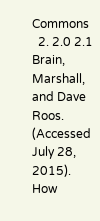Commons
  2. 2.0 2.1 Brain, Marshall, and Dave Roos. (Accessed July 28, 2015). How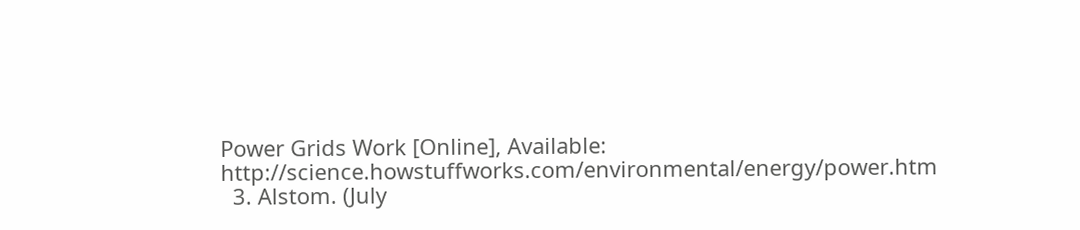Power Grids Work [Online], Available: http://science.howstuffworks.com/environmental/energy/power.htm
  3. Alstom. (July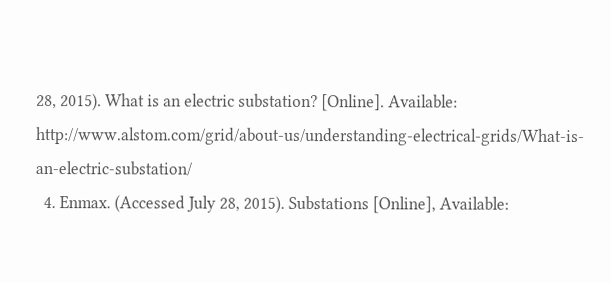28, 2015). What is an electric substation? [Online]. Available: http://www.alstom.com/grid/about-us/understanding-electrical-grids/What-is-an-electric-substation/
  4. Enmax. (Accessed July 28, 2015). Substations [Online], Available: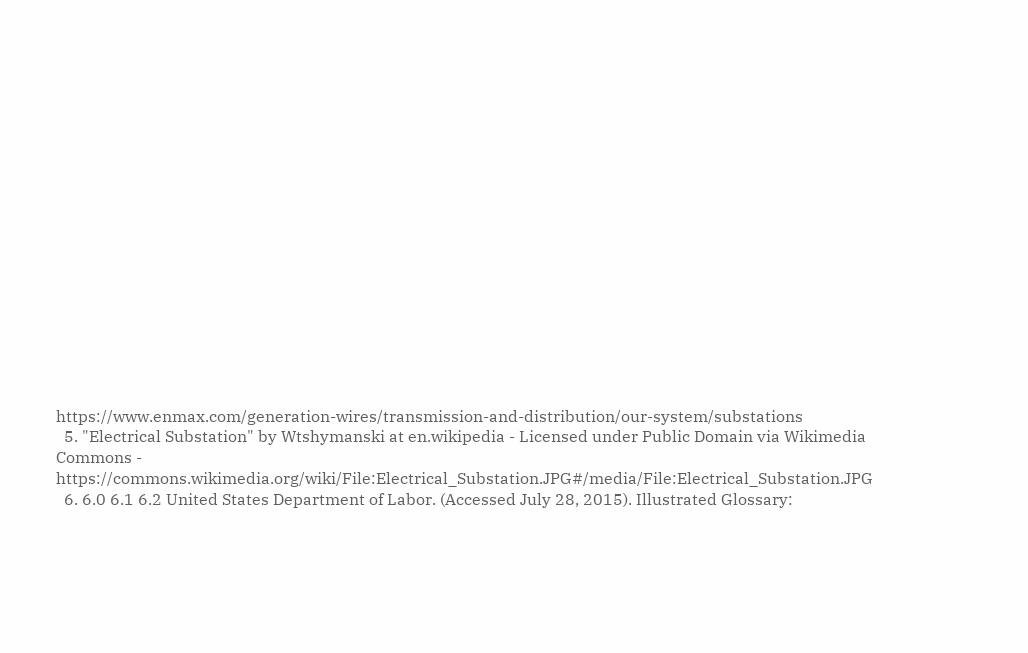https://www.enmax.com/generation-wires/transmission-and-distribution/our-system/substations
  5. "Electrical Substation" by Wtshymanski at en.wikipedia - Licensed under Public Domain via Wikimedia Commons - https://commons.wikimedia.org/wiki/File:Electrical_Substation.JPG#/media/File:Electrical_Substation.JPG
  6. 6.0 6.1 6.2 United States Department of Labor. (Accessed July 28, 2015). Illustrated Glossary: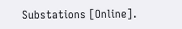Substations [Online].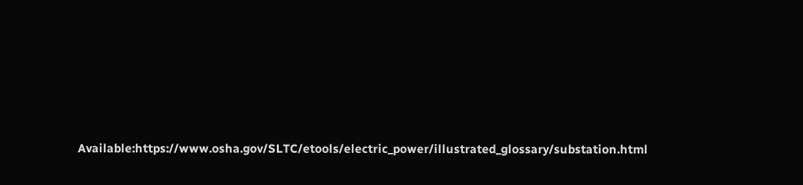Available:https://www.osha.gov/SLTC/etools/electric_power/illustrated_glossary/substation.html